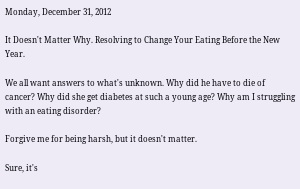Monday, December 31, 2012

It Doesn't Matter Why. Resolving to Change Your Eating Before the New Year.

We all want answers to what's unknown. Why did he have to die of cancer? Why did she get diabetes at such a young age? Why am I struggling with an eating disorder?

Forgive me for being harsh, but it doesn't matter.

Sure, it's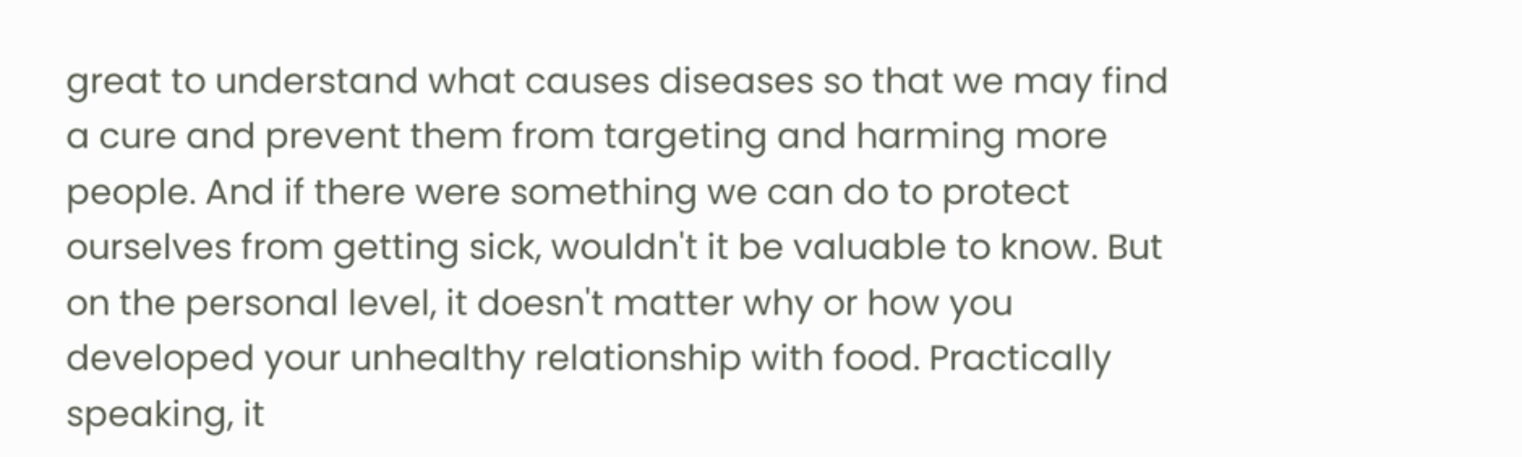great to understand what causes diseases so that we may find a cure and prevent them from targeting and harming more people. And if there were something we can do to protect ourselves from getting sick, wouldn't it be valuable to know. But on the personal level, it doesn't matter why or how you developed your unhealthy relationship with food. Practically speaking, it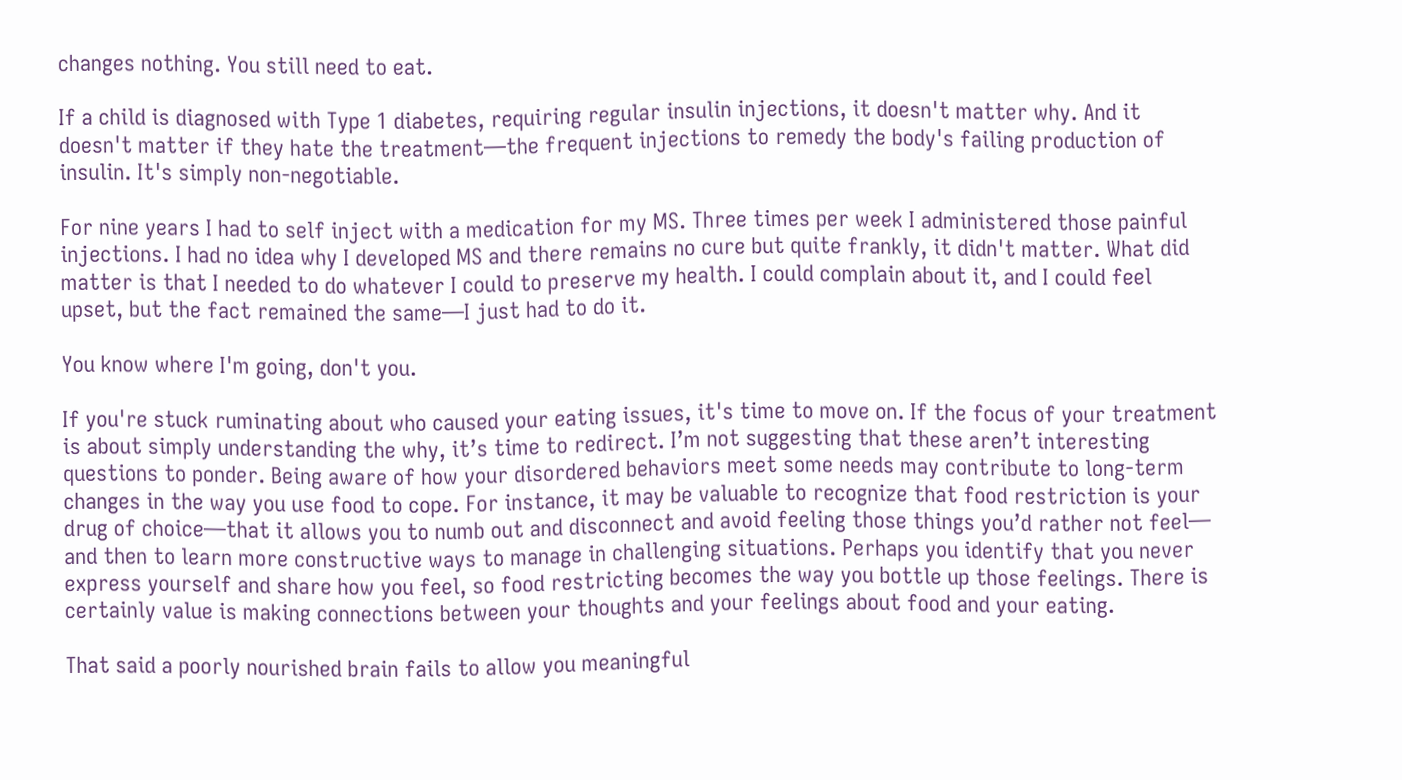changes nothing. You still need to eat.

If a child is diagnosed with Type 1 diabetes, requiring regular insulin injections, it doesn't matter why. And it doesn't matter if they hate the treatment—the frequent injections to remedy the body's failing production of insulin. It's simply non-negotiable.

For nine years I had to self inject with a medication for my MS. Three times per week I administered those painful injections. I had no idea why I developed MS and there remains no cure but quite frankly, it didn't matter. What did matter is that I needed to do whatever I could to preserve my health. I could complain about it, and I could feel upset, but the fact remained the same—I just had to do it.

You know where I'm going, don't you.

If you're stuck ruminating about who caused your eating issues, it's time to move on. If the focus of your treatment is about simply understanding the why, it’s time to redirect. I’m not suggesting that these aren’t interesting questions to ponder. Being aware of how your disordered behaviors meet some needs may contribute to long-term changes in the way you use food to cope. For instance, it may be valuable to recognize that food restriction is your drug of choice—that it allows you to numb out and disconnect and avoid feeling those things you’d rather not feel— and then to learn more constructive ways to manage in challenging situations. Perhaps you identify that you never express yourself and share how you feel, so food restricting becomes the way you bottle up those feelings. There is certainly value is making connections between your thoughts and your feelings about food and your eating.

That said a poorly nourished brain fails to allow you meaningful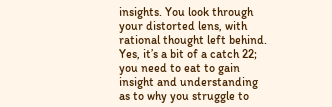insights. You look through your distorted lens, with rational thought left behind. Yes, it’s a bit of a catch 22; you need to eat to gain insight and understanding as to why you struggle to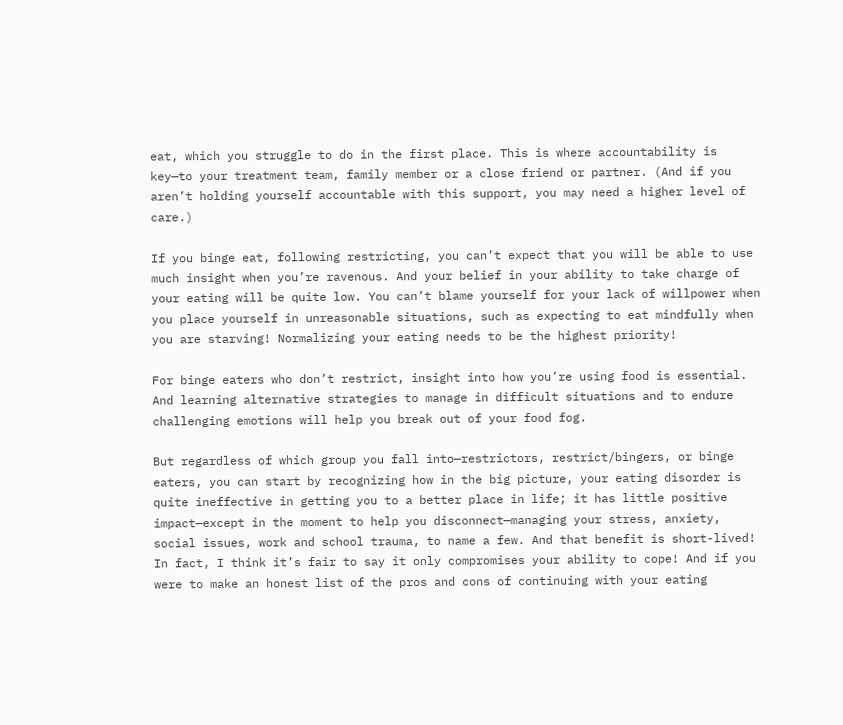eat, which you struggle to do in the first place. This is where accountability is key—to your treatment team, family member or a close friend or partner. (And if you aren’t holding yourself accountable with this support, you may need a higher level of care.)

If you binge eat, following restricting, you can’t expect that you will be able to use much insight when you’re ravenous. And your belief in your ability to take charge of your eating will be quite low. You can’t blame yourself for your lack of willpower when you place yourself in unreasonable situations, such as expecting to eat mindfully when you are starving! Normalizing your eating needs to be the highest priority!

For binge eaters who don’t restrict, insight into how you’re using food is essential. And learning alternative strategies to manage in difficult situations and to endure challenging emotions will help you break out of your food fog.

But regardless of which group you fall into—restrictors, restrict/bingers, or binge eaters, you can start by recognizing how in the big picture, your eating disorder is quite ineffective in getting you to a better place in life; it has little positive impact—except in the moment to help you disconnect—managing your stress, anxiety, social issues, work and school trauma, to name a few. And that benefit is short-lived! In fact, I think it’s fair to say it only compromises your ability to cope! And if you were to make an honest list of the pros and cons of continuing with your eating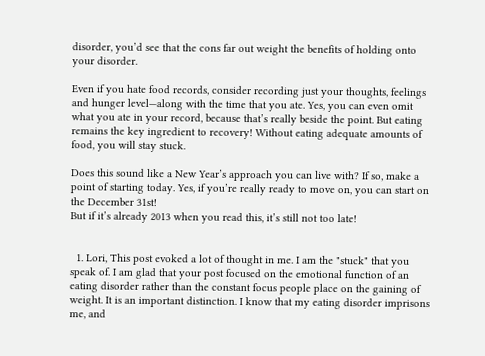disorder, you’d see that the cons far out weight the benefits of holding onto your disorder.

Even if you hate food records, consider recording just your thoughts, feelings and hunger level—along with the time that you ate. Yes, you can even omit what you ate in your record, because that’s really beside the point. But eating remains the key ingredient to recovery! Without eating adequate amounts of food, you will stay stuck.

Does this sound like a New Year’s approach you can live with? If so, make a point of starting today. Yes, if you’re really ready to move on, you can start on the December 31st!
But if it’s already 2013 when you read this, it’s still not too late!


  1. Lori, This post evoked a lot of thought in me. I am the "stuck" that you speak of. I am glad that your post focused on the emotional function of an eating disorder rather than the constant focus people place on the gaining of weight. It is an important distinction. I know that my eating disorder imprisons me, and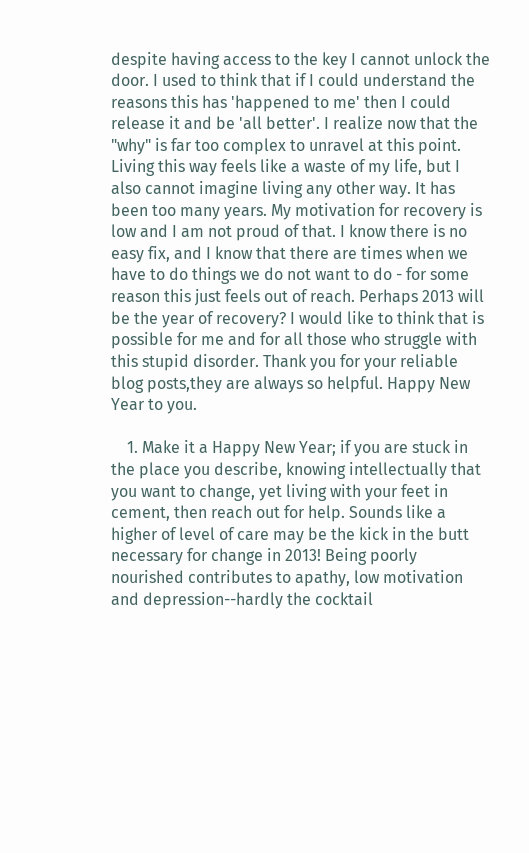despite having access to the key I cannot unlock the door. I used to think that if I could understand the reasons this has 'happened to me' then I could release it and be 'all better'. I realize now that the "why" is far too complex to unravel at this point. Living this way feels like a waste of my life, but I also cannot imagine living any other way. It has been too many years. My motivation for recovery is low and I am not proud of that. I know there is no easy fix, and I know that there are times when we have to do things we do not want to do - for some reason this just feels out of reach. Perhaps 2013 will be the year of recovery? I would like to think that is possible for me and for all those who struggle with this stupid disorder. Thank you for your reliable blog posts,they are always so helpful. Happy New Year to you.

    1. Make it a Happy New Year; if you are stuck in the place you describe, knowing intellectually that you want to change, yet living with your feet in cement, then reach out for help. Sounds like a higher of level of care may be the kick in the butt necessary for change in 2013! Being poorly nourished contributes to apathy, low motivation and depression--hardly the cocktail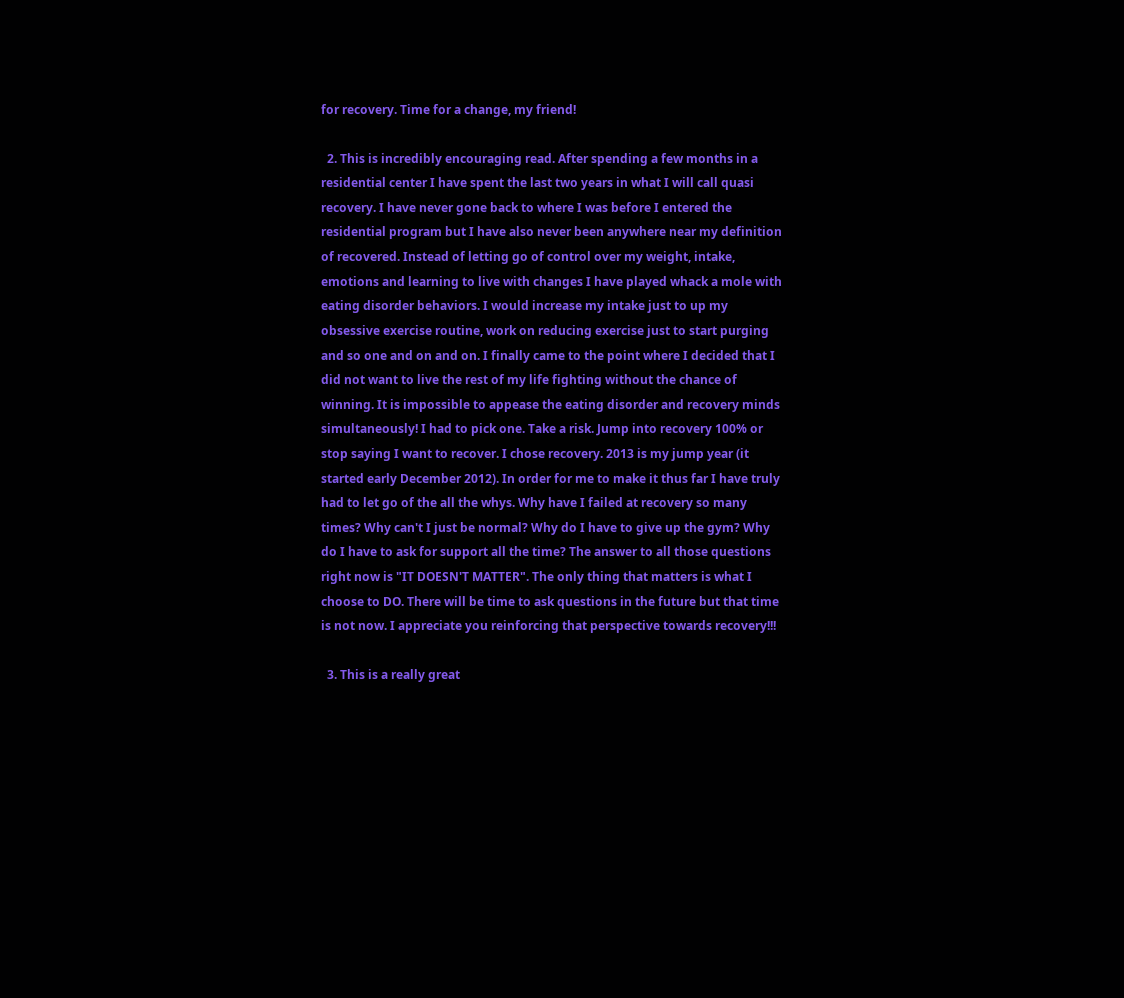for recovery. Time for a change, my friend!

  2. This is incredibly encouraging read. After spending a few months in a residential center I have spent the last two years in what I will call quasi recovery. I have never gone back to where I was before I entered the residential program but I have also never been anywhere near my definition of recovered. Instead of letting go of control over my weight, intake, emotions and learning to live with changes I have played whack a mole with eating disorder behaviors. I would increase my intake just to up my obsessive exercise routine, work on reducing exercise just to start purging and so one and on and on. I finally came to the point where I decided that I did not want to live the rest of my life fighting without the chance of winning. It is impossible to appease the eating disorder and recovery minds simultaneously! I had to pick one. Take a risk. Jump into recovery 100% or stop saying I want to recover. I chose recovery. 2013 is my jump year (it started early December 2012). In order for me to make it thus far I have truly had to let go of the all the whys. Why have I failed at recovery so many times? Why can't I just be normal? Why do I have to give up the gym? Why do I have to ask for support all the time? The answer to all those questions right now is "IT DOESN'T MATTER". The only thing that matters is what I choose to DO. There will be time to ask questions in the future but that time is not now. I appreciate you reinforcing that perspective towards recovery!!!

  3. This is a really great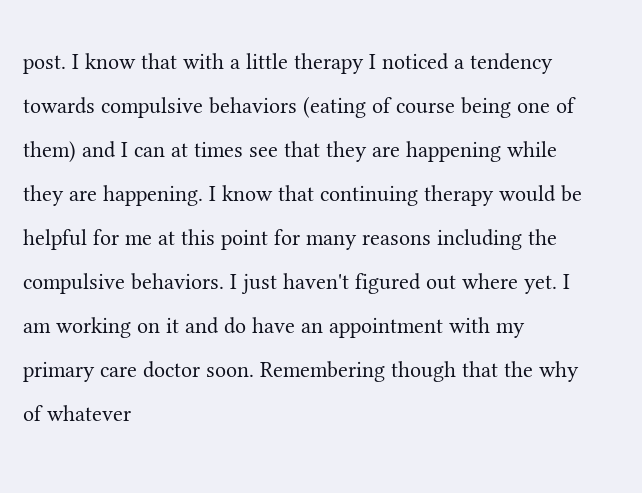post. I know that with a little therapy I noticed a tendency towards compulsive behaviors (eating of course being one of them) and I can at times see that they are happening while they are happening. I know that continuing therapy would be helpful for me at this point for many reasons including the compulsive behaviors. I just haven't figured out where yet. I am working on it and do have an appointment with my primary care doctor soon. Remembering though that the why of whatever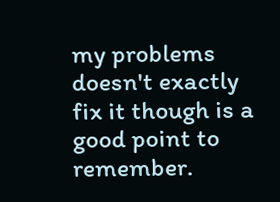my problems doesn't exactly fix it though is a good point to remember.